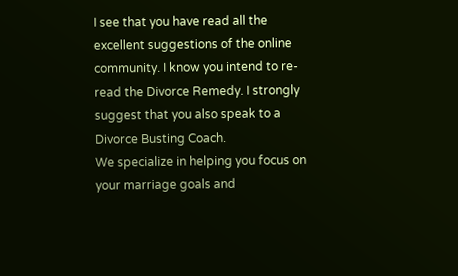I see that you have read all the excellent suggestions of the online community. I know you intend to re-read the Divorce Remedy. I strongly suggest that you also speak to a Divorce Busting Coach.
We specialize in helping you focus on your marriage goals and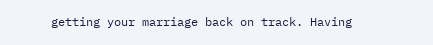getting your marriage back on track. Having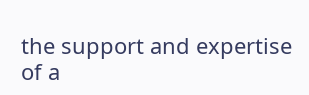the support and expertise of a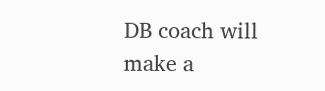DB coach will make a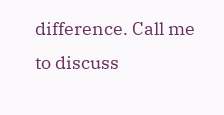difference. Call me to discuss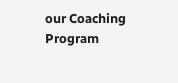our Coaching Program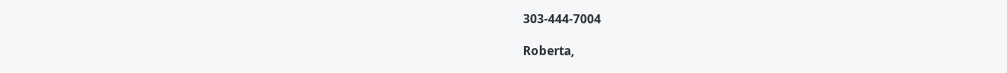303-444-7004

Roberta,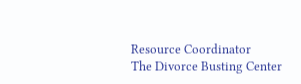Resource Coordinator
The Divorce Busting Center